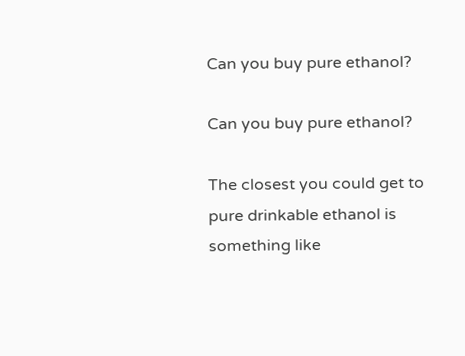Can you buy pure ethanol?

Can you buy pure ethanol?

The closest you could get to pure drinkable ethanol is something like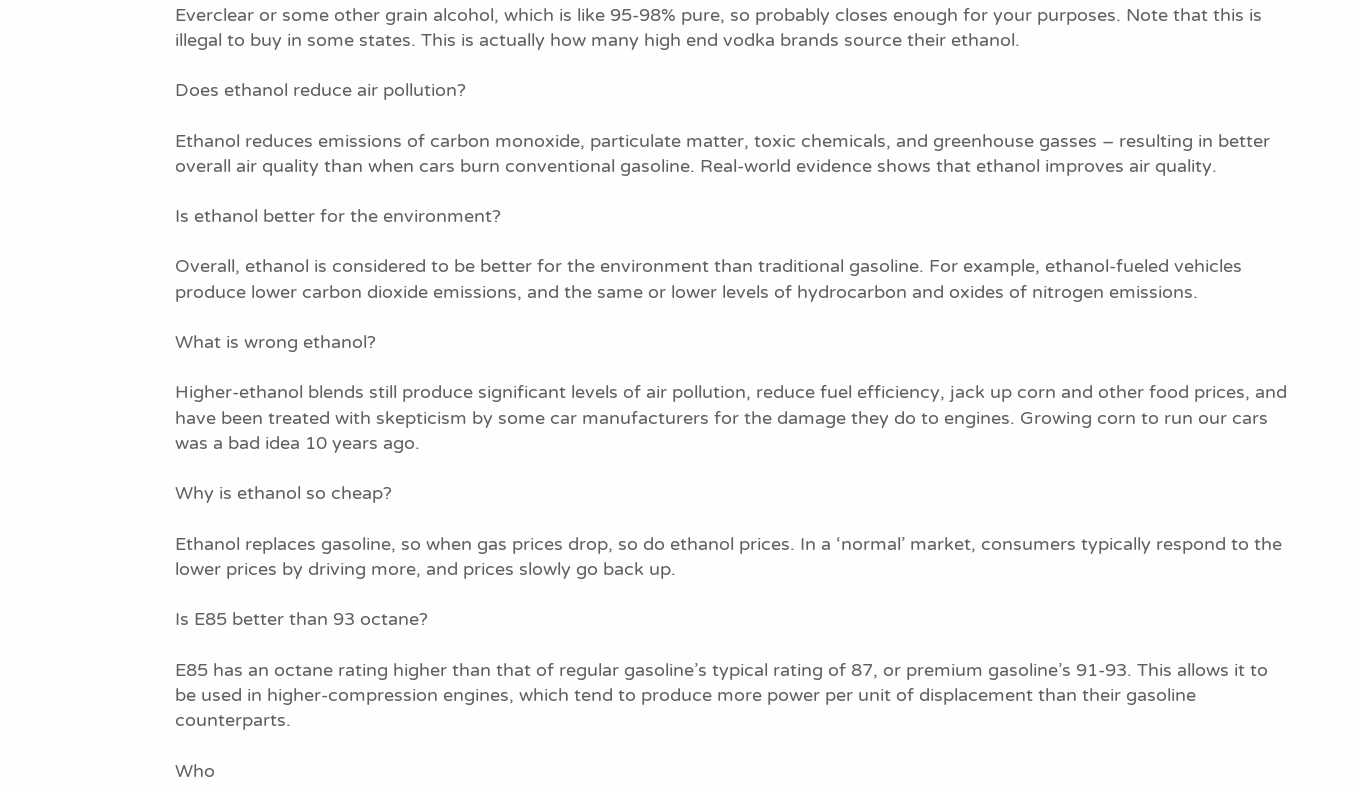Everclear or some other grain alcohol, which is like 95-98% pure, so probably closes enough for your purposes. Note that this is illegal to buy in some states. This is actually how many high end vodka brands source their ethanol.

Does ethanol reduce air pollution?

Ethanol reduces emissions of carbon monoxide, particulate matter, toxic chemicals, and greenhouse gasses – resulting in better overall air quality than when cars burn conventional gasoline. Real-world evidence shows that ethanol improves air quality.

Is ethanol better for the environment?

Overall, ethanol is considered to be better for the environment than traditional gasoline. For example, ethanol-fueled vehicles produce lower carbon dioxide emissions, and the same or lower levels of hydrocarbon and oxides of nitrogen emissions.

What is wrong ethanol?

Higher-ethanol blends still produce significant levels of air pollution, reduce fuel efficiency, jack up corn and other food prices, and have been treated with skepticism by some car manufacturers for the damage they do to engines. Growing corn to run our cars was a bad idea 10 years ago.

Why is ethanol so cheap?

Ethanol replaces gasoline, so when gas prices drop, so do ethanol prices. In a ‘normal’ market, consumers typically respond to the lower prices by driving more, and prices slowly go back up.

Is E85 better than 93 octane?

E85 has an octane rating higher than that of regular gasoline’s typical rating of 87, or premium gasoline’s 91-93. This allows it to be used in higher-compression engines, which tend to produce more power per unit of displacement than their gasoline counterparts.

Who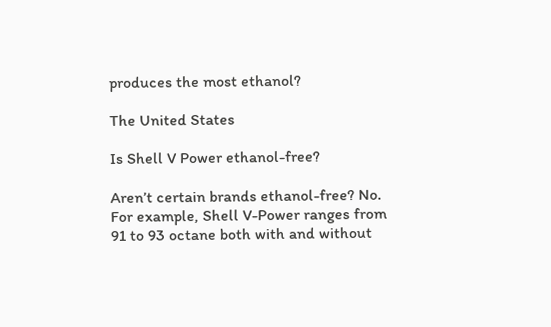produces the most ethanol?

The United States

Is Shell V Power ethanol-free?

Aren’t certain brands ethanol-free? No. For example, Shell V-Power ranges from 91 to 93 octane both with and without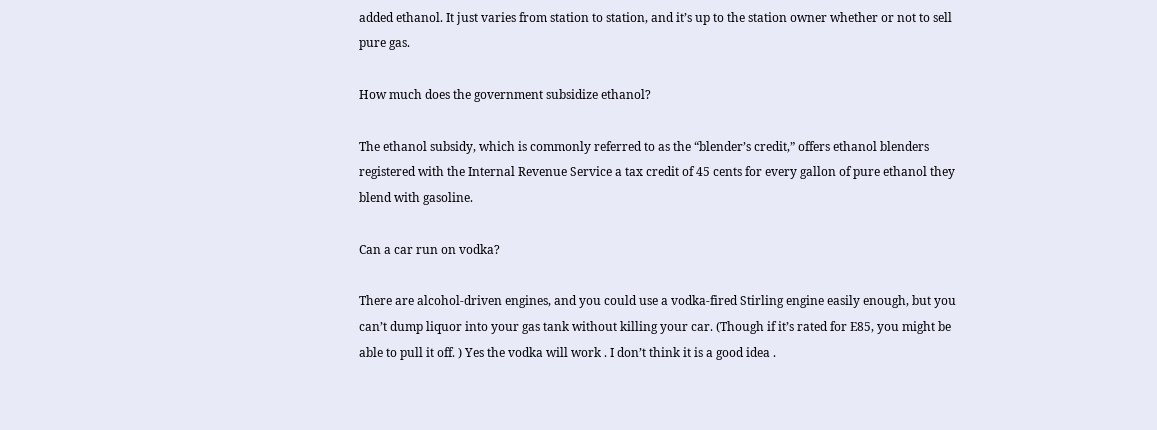added ethanol. It just varies from station to station, and it’s up to the station owner whether or not to sell pure gas.

How much does the government subsidize ethanol?

The ethanol subsidy, which is commonly referred to as the “blender’s credit,” offers ethanol blenders registered with the Internal Revenue Service a tax credit of 45 cents for every gallon of pure ethanol they blend with gasoline.

Can a car run on vodka?

There are alcohol-driven engines, and you could use a vodka-fired Stirling engine easily enough, but you can’t dump liquor into your gas tank without killing your car. (Though if it’s rated for E85, you might be able to pull it off. ) Yes the vodka will work . I don’t think it is a good idea .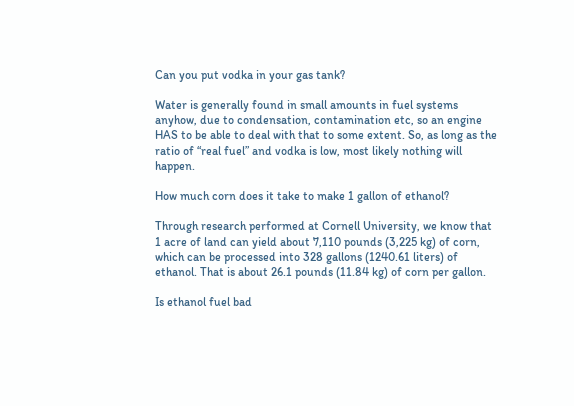Can you put vodka in your gas tank?

Water is generally found in small amounts in fuel systems anyhow, due to condensation, contamination etc, so an engine HAS to be able to deal with that to some extent. So, as long as the ratio of “real fuel” and vodka is low, most likely nothing will happen.

How much corn does it take to make 1 gallon of ethanol?

Through research performed at Cornell University, we know that 1 acre of land can yield about 7,110 pounds (3,225 kg) of corn, which can be processed into 328 gallons (1240.61 liters) of ethanol. That is about 26.1 pounds (11.84 kg) of corn per gallon.

Is ethanol fuel bad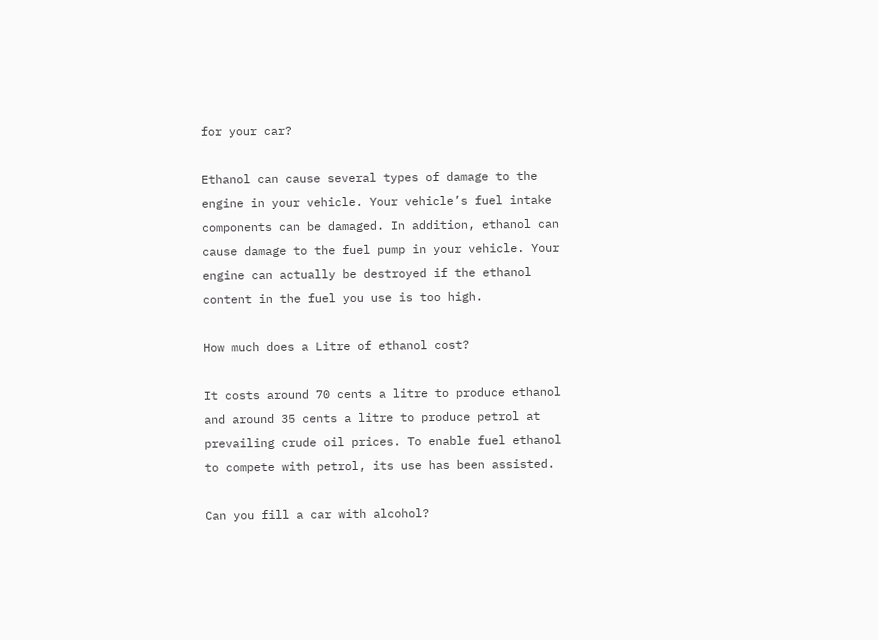for your car?

Ethanol can cause several types of damage to the engine in your vehicle. Your vehicle’s fuel intake components can be damaged. In addition, ethanol can cause damage to the fuel pump in your vehicle. Your engine can actually be destroyed if the ethanol content in the fuel you use is too high.

How much does a Litre of ethanol cost?

It costs around 70 cents a litre to produce ethanol and around 35 cents a litre to produce petrol at prevailing crude oil prices. To enable fuel ethanol to compete with petrol, its use has been assisted.

Can you fill a car with alcohol?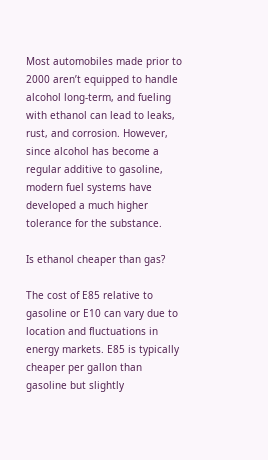Most automobiles made prior to 2000 aren’t equipped to handle alcohol long-term, and fueling with ethanol can lead to leaks, rust, and corrosion. However, since alcohol has become a regular additive to gasoline, modern fuel systems have developed a much higher tolerance for the substance.

Is ethanol cheaper than gas?

The cost of E85 relative to gasoline or E10 can vary due to location and fluctuations in energy markets. E85 is typically cheaper per gallon than gasoline but slightly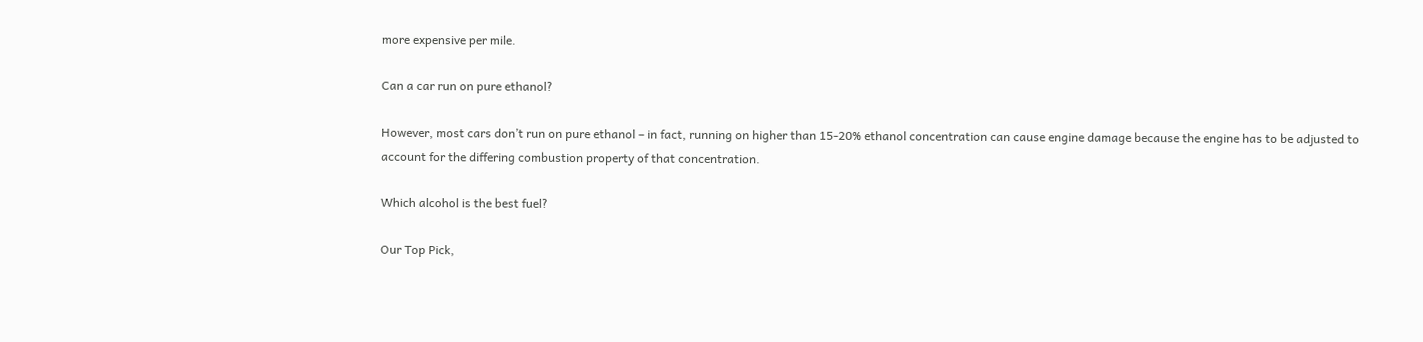more expensive per mile.

Can a car run on pure ethanol?

However, most cars don’t run on pure ethanol – in fact, running on higher than 15-20% ethanol concentration can cause engine damage because the engine has to be adjusted to account for the differing combustion property of that concentration.

Which alcohol is the best fuel?

Our Top Pick,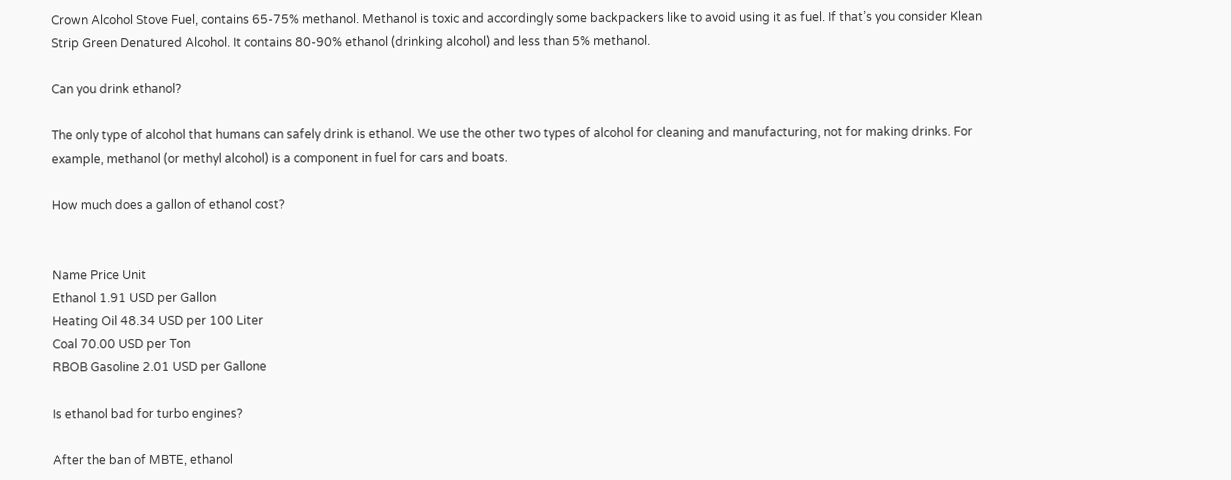Crown Alcohol Stove Fuel, contains 65-75% methanol. Methanol is toxic and accordingly some backpackers like to avoid using it as fuel. If that’s you consider Klean Strip Green Denatured Alcohol. It contains 80-90% ethanol (drinking alcohol) and less than 5% methanol.

Can you drink ethanol?

The only type of alcohol that humans can safely drink is ethanol. We use the other two types of alcohol for cleaning and manufacturing, not for making drinks. For example, methanol (or methyl alcohol) is a component in fuel for cars and boats.

How much does a gallon of ethanol cost?


Name Price Unit
Ethanol 1.91 USD per Gallon
Heating Oil 48.34 USD per 100 Liter
Coal 70.00 USD per Ton
RBOB Gasoline 2.01 USD per Gallone

Is ethanol bad for turbo engines?

After the ban of MBTE, ethanol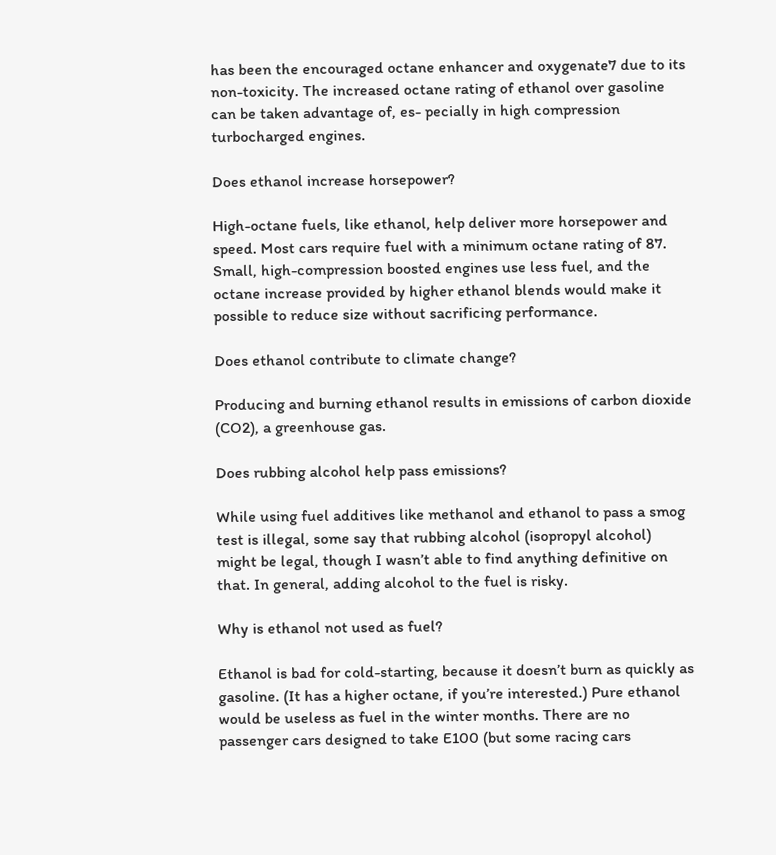has been the encouraged octane enhancer and oxygenate7 due to its non-toxicity. The increased octane rating of ethanol over gasoline can be taken advantage of, es- pecially in high compression turbocharged engines.

Does ethanol increase horsepower?

High-octane fuels, like ethanol, help deliver more horsepower and speed. Most cars require fuel with a minimum octane rating of 87. Small, high-compression boosted engines use less fuel, and the octane increase provided by higher ethanol blends would make it possible to reduce size without sacrificing performance.

Does ethanol contribute to climate change?

Producing and burning ethanol results in emissions of carbon dioxide (CO2), a greenhouse gas.

Does rubbing alcohol help pass emissions?

While using fuel additives like methanol and ethanol to pass a smog test is illegal, some say that rubbing alcohol (isopropyl alcohol) might be legal, though I wasn’t able to find anything definitive on that. In general, adding alcohol to the fuel is risky.

Why is ethanol not used as fuel?

Ethanol is bad for cold-starting, because it doesn’t burn as quickly as gasoline. (It has a higher octane, if you’re interested.) Pure ethanol would be useless as fuel in the winter months. There are no passenger cars designed to take E100 (but some racing cars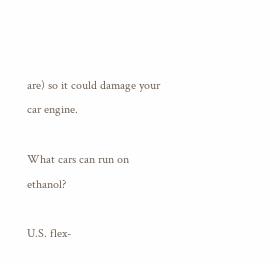are) so it could damage your car engine.

What cars can run on ethanol?

U.S. flex-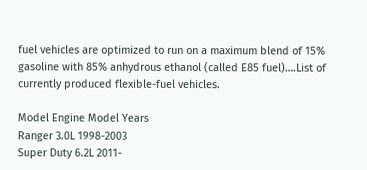fuel vehicles are optimized to run on a maximum blend of 15% gasoline with 85% anhydrous ethanol (called E85 fuel)….List of currently produced flexible-fuel vehicles.

Model Engine Model Years
Ranger 3.0L 1998-2003
Super Duty 6.2L 2011-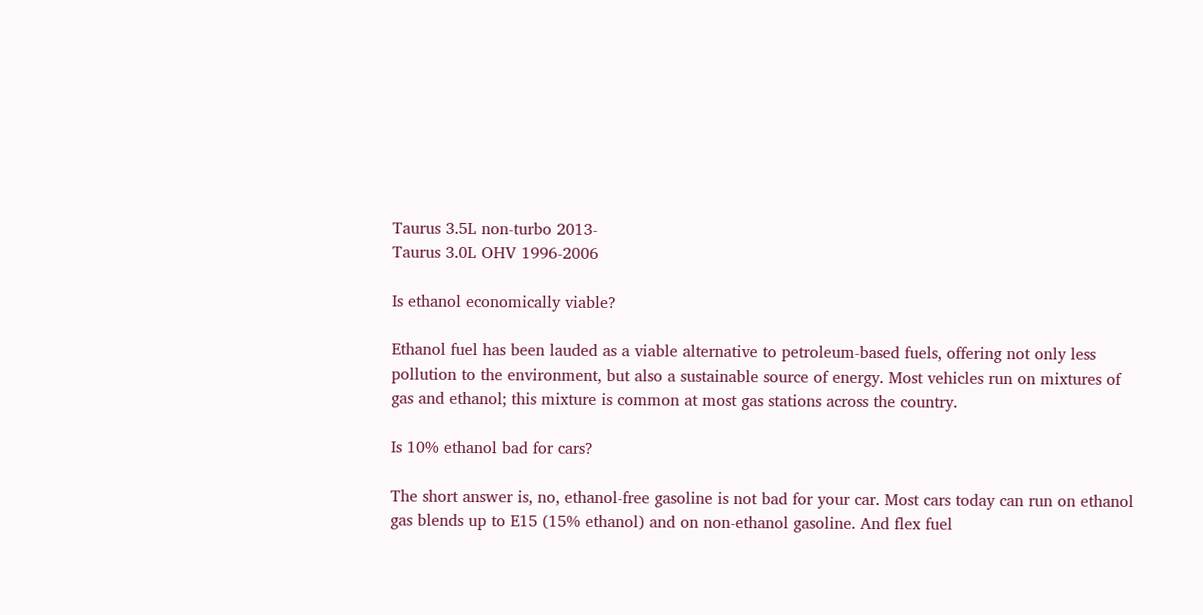Taurus 3.5L non-turbo 2013-
Taurus 3.0L OHV 1996-2006

Is ethanol economically viable?

Ethanol fuel has been lauded as a viable alternative to petroleum-based fuels, offering not only less pollution to the environment, but also a sustainable source of energy. Most vehicles run on mixtures of gas and ethanol; this mixture is common at most gas stations across the country.

Is 10% ethanol bad for cars?

The short answer is, no, ethanol-free gasoline is not bad for your car. Most cars today can run on ethanol gas blends up to E15 (15% ethanol) and on non-ethanol gasoline. And flex fuel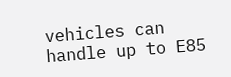vehicles can handle up to E85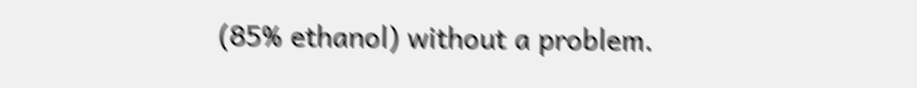(85% ethanol) without a problem.